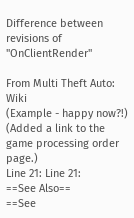Difference between revisions of "OnClientRender"

From Multi Theft Auto: Wiki
(Example - happy now?!)
(Added a link to the game processing order page.)
Line 21: Line 21:
==See Also==
==See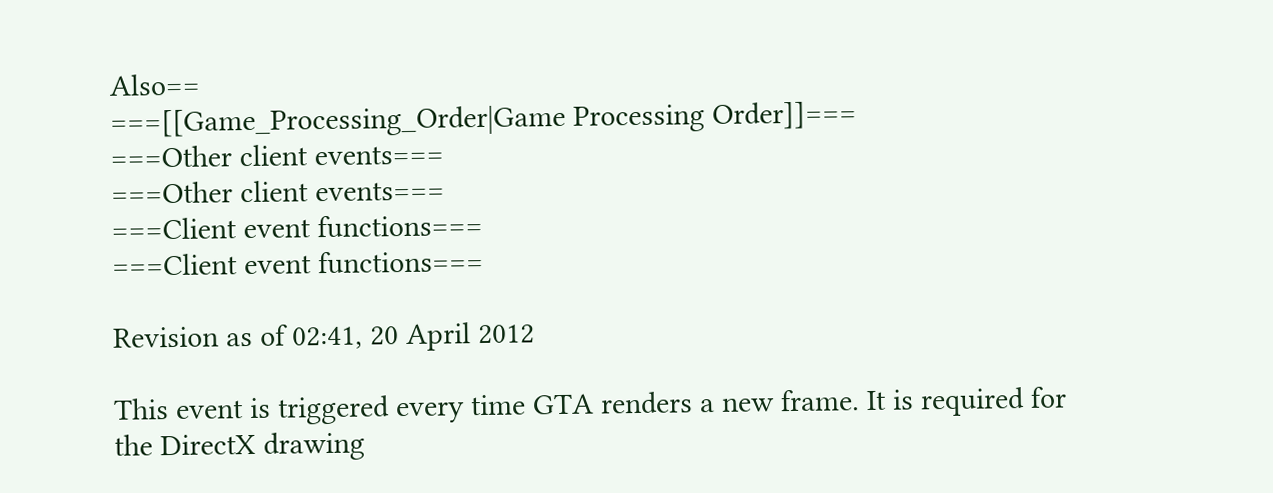Also==
===[[Game_Processing_Order|Game Processing Order]]===
===Other client events===
===Other client events===
===Client event functions===
===Client event functions===

Revision as of 02:41, 20 April 2012

This event is triggered every time GTA renders a new frame. It is required for the DirectX drawing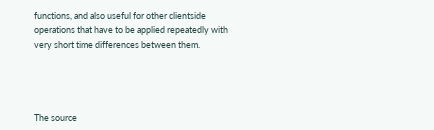functions, and also useful for other clientside operations that have to be applied repeatedly with very short time differences between them.




The source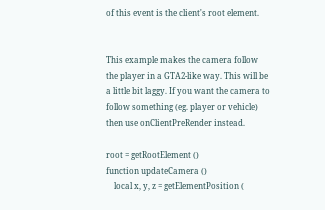of this event is the client's root element.


This example makes the camera follow the player in a GTA2-like way. This will be a little bit laggy. If you want the camera to follow something (eg. player or vehicle) then use onClientPreRender instead.

root = getRootElement ()
function updateCamera ()
    local x, y, z = getElementPosition (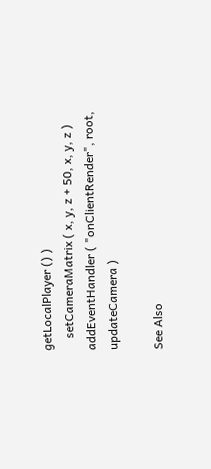getLocalPlayer () )
    setCameraMatrix ( x, y, z + 50, x, y, z )
addEventHandler ( "onClientRender", root, updateCamera )

See Also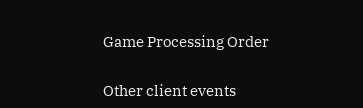Game Processing Order

Other client events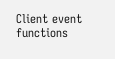Client event functions